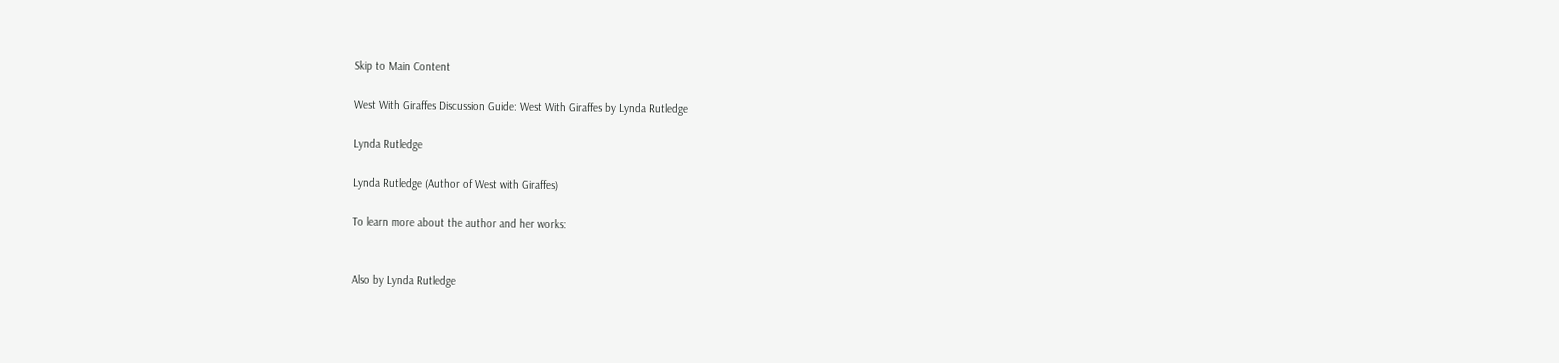Skip to Main Content

West With Giraffes Discussion Guide: West With Giraffes by Lynda Rutledge

Lynda Rutledge

Lynda Rutledge (Author of West with Giraffes)

To learn more about the author and her works:


Also by Lynda Rutledge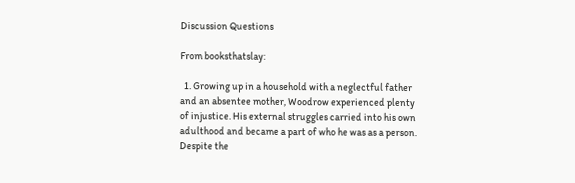Discussion Questions

From booksthatslay:

  1. Growing up in a household with a neglectful father and an absentee mother, Woodrow experienced plenty of injustice. His external struggles carried into his own adulthood and became a part of who he was as a person. Despite the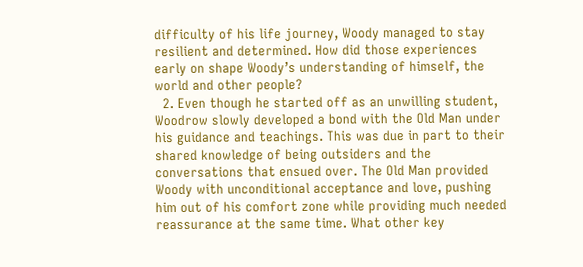difficulty of his life journey, Woody managed to stay resilient and determined. How did those experiences early on shape Woody’s understanding of himself, the world and other people?
  2. Even though he started off as an unwilling student, Woodrow slowly developed a bond with the Old Man under his guidance and teachings. This was due in part to their shared knowledge of being outsiders and the conversations that ensued over. The Old Man provided Woody with unconditional acceptance and love, pushing him out of his comfort zone while providing much needed reassurance at the same time. What other key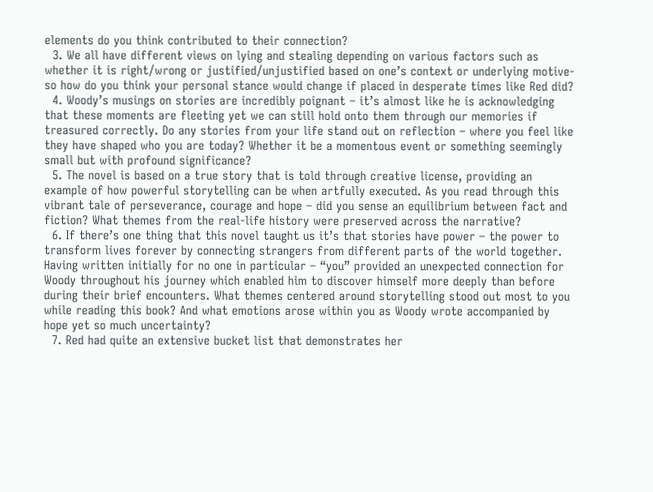elements do you think contributed to their connection?
  3. We all have different views on lying and stealing depending on various factors such as whether it is right/wrong or justified/unjustified based on one’s context or underlying motive- so how do you think your personal stance would change if placed in desperate times like Red did?
  4. Woody’s musings on stories are incredibly poignant – it’s almost like he is acknowledging that these moments are fleeting yet we can still hold onto them through our memories if treasured correctly. Do any stories from your life stand out on reflection – where you feel like they have shaped who you are today? Whether it be a momentous event or something seemingly small but with profound significance?
  5. The novel is based on a true story that is told through creative license, providing an example of how powerful storytelling can be when artfully executed. As you read through this vibrant tale of perseverance, courage and hope – did you sense an equilibrium between fact and fiction? What themes from the real-life history were preserved across the narrative?
  6. If there’s one thing that this novel taught us it’s that stories have power – the power to transform lives forever by connecting strangers from different parts of the world together. Having written initially for no one in particular – “you” provided an unexpected connection for Woody throughout his journey which enabled him to discover himself more deeply than before during their brief encounters. What themes centered around storytelling stood out most to you while reading this book? And what emotions arose within you as Woody wrote accompanied by hope yet so much uncertainty?
  7. Red had quite an extensive bucket list that demonstrates her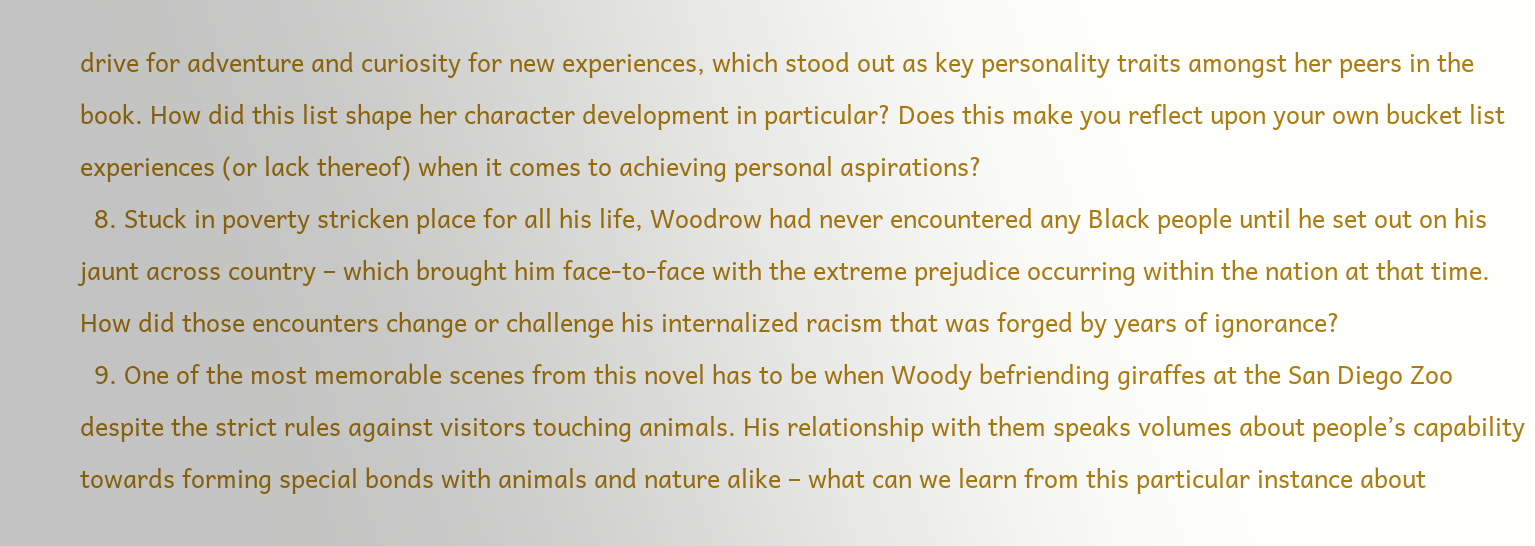drive for adventure and curiosity for new experiences, which stood out as key personality traits amongst her peers in the book. How did this list shape her character development in particular? Does this make you reflect upon your own bucket list experiences (or lack thereof) when it comes to achieving personal aspirations?
  8. Stuck in poverty stricken place for all his life, Woodrow had never encountered any Black people until he set out on his jaunt across country – which brought him face-to-face with the extreme prejudice occurring within the nation at that time. How did those encounters change or challenge his internalized racism that was forged by years of ignorance?
  9. One of the most memorable scenes from this novel has to be when Woody befriending giraffes at the San Diego Zoo despite the strict rules against visitors touching animals. His relationship with them speaks volumes about people’s capability towards forming special bonds with animals and nature alike – what can we learn from this particular instance about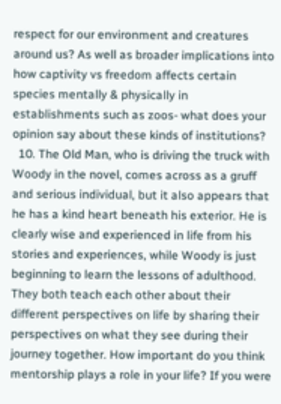respect for our environment and creatures around us? As well as broader implications into how captivity vs freedom affects certain species mentally & physically in establishments such as zoos- what does your opinion say about these kinds of institutions?
  10. The Old Man, who is driving the truck with Woody in the novel, comes across as a gruff and serious individual, but it also appears that he has a kind heart beneath his exterior. He is clearly wise and experienced in life from his stories and experiences, while Woody is just beginning to learn the lessons of adulthood. They both teach each other about their different perspectives on life by sharing their perspectives on what they see during their journey together. How important do you think mentorship plays a role in your life? If you were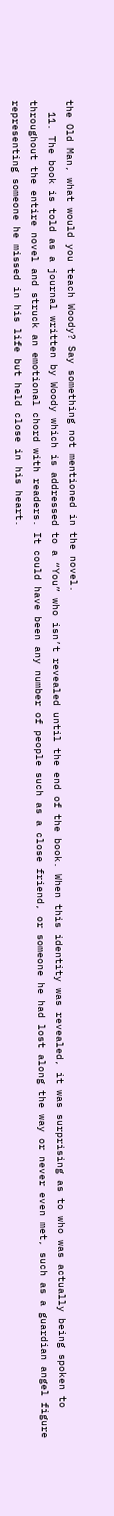the Old Man, what would you teach Woody? Say something not mentioned in the novel.
  11. The book is told as a journal written by Woody which is addressed to a “You” who isn’t revealed until the end of the book. When this identity was revealed, it was surprising as to who was actually being spoken to throughout the entire novel and struck an emotional chord with readers. It could have been any number of people such as a close friend, or someone he had lost along the way or never even met, such as a guardian angel figure representing someone he missed in his life but held close in his heart.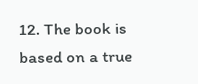12. The book is based on a true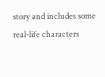story and includes some real-life characters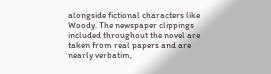alongside fictional characters like Woody. The newspaper clippings included throughout the novel are taken from real papers and are nearly verbatim,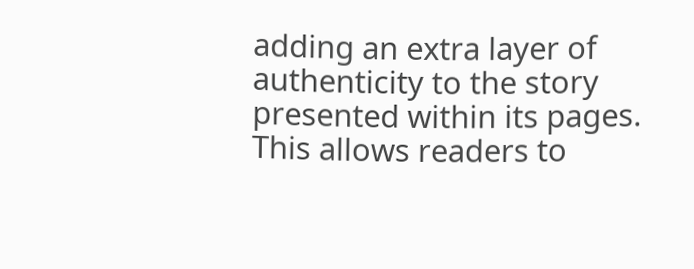adding an extra layer of authenticity to the story presented within its pages. This allows readers to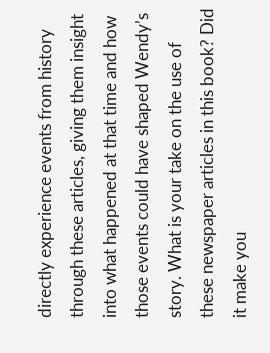directly experience events from history through these articles, giving them insight into what happened at that time and how those events could have shaped Wendy’s story. What is your take on the use of these newspaper articles in this book? Did it make you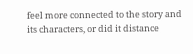feel more connected to the story and its characters, or did it distance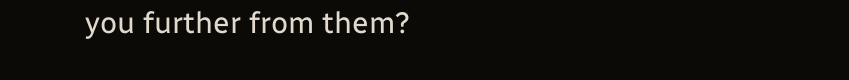you further from them?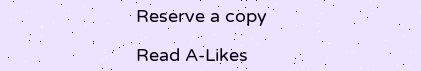Reserve a copy

Read A-Likes